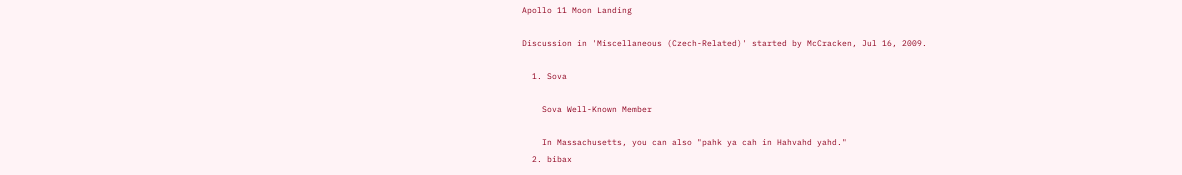Apollo 11 Moon Landing

Discussion in 'Miscellaneous (Czech-Related)' started by McCracken, Jul 16, 2009.

  1. Sova

    Sova Well-Known Member

    In Massachusetts, you can also "pahk ya cah in Hahvahd yahd."
  2. bibax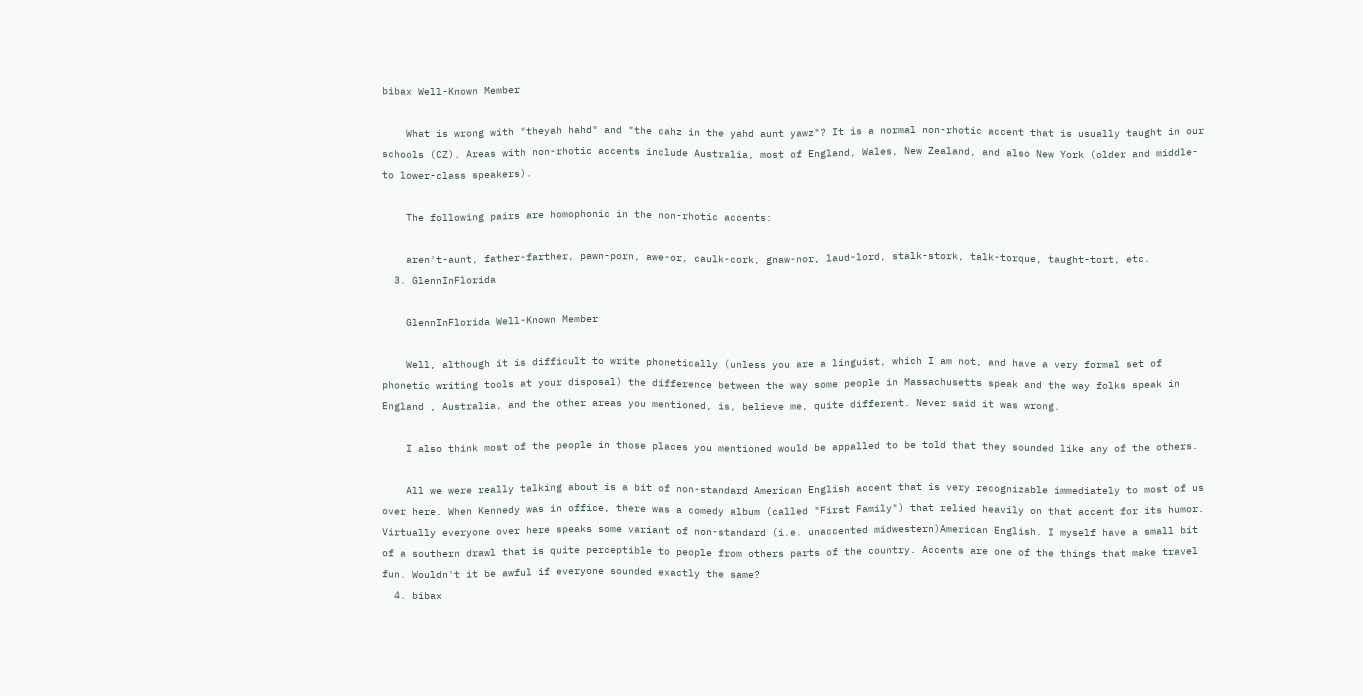bibax Well-Known Member

    What is wrong with "theyah hahd" and "the cahz in the yahd aunt yawz"? It is a normal non-rhotic accent that is usually taught in our schools (CZ). Areas with non-rhotic accents include Australia, most of England, Wales, New Zealand, and also New York (older and middle- to lower-class speakers).

    The following pairs are homophonic in the non-rhotic accents:

    aren't-aunt, father-farther, pawn-porn, awe-or, caulk-cork, gnaw-nor, laud-lord, stalk-stork, talk-torque, taught-tort, etc.
  3. GlennInFlorida

    GlennInFlorida Well-Known Member

    Well, although it is difficult to write phonetically (unless you are a linguist, which I am not, and have a very formal set of phonetic writing tools at your disposal) the difference between the way some people in Massachusetts speak and the way folks speak in England , Australia, and the other areas you mentioned, is, believe me, quite different. Never said it was wrong.

    I also think most of the people in those places you mentioned would be appalled to be told that they sounded like any of the others.

    All we were really talking about is a bit of non-standard American English accent that is very recognizable immediately to most of us over here. When Kennedy was in office, there was a comedy album (called "First Family") that relied heavily on that accent for its humor. Virtually everyone over here speaks some variant of non-standard (i.e. unaccented midwestern)American English. I myself have a small bit of a southern drawl that is quite perceptible to people from others parts of the country. Accents are one of the things that make travel fun. Wouldn't it be awful if everyone sounded exactly the same?
  4. bibax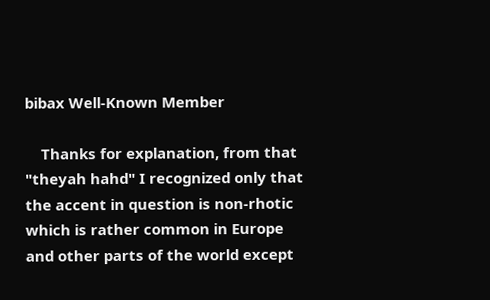bibax Well-Known Member

    Thanks for explanation, from that "theyah hahd" I recognized only that the accent in question is non-rhotic which is rather common in Europe and other parts of the world except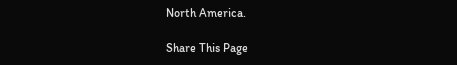North America.

Share This Page